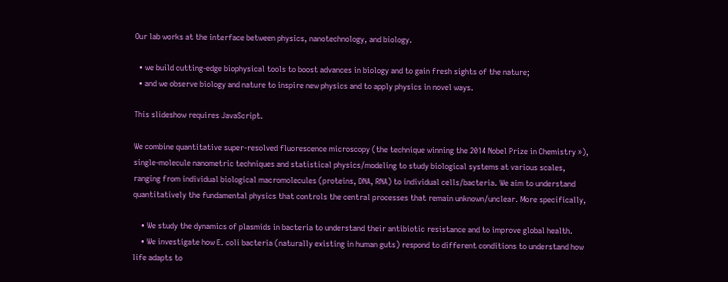Our lab works at the interface between physics, nanotechnology, and biology.

  • we build cutting-edge biophysical tools to boost advances in biology and to gain fresh sights of the nature;
  • and we observe biology and nature to inspire new physics and to apply physics in novel ways.

This slideshow requires JavaScript.

We combine quantitative super-resolved fluorescence microscopy (the technique winning the 2014 Nobel Prize in Chemistry »), single-molecule nanometric techniques and statistical physics/modeling to study biological systems at various scales, ranging from individual biological macromolecules (proteins, DNA, RNA) to individual cells/bacteria. We aim to understand quantitatively the fundamental physics that controls the central processes that remain unknown/unclear. More specifically,

    • We study the dynamics of plasmids in bacteria to understand their antibiotic resistance and to improve global health.
    • We investigate how E. coli bacteria (naturally existing in human guts) respond to different conditions to understand how life adapts to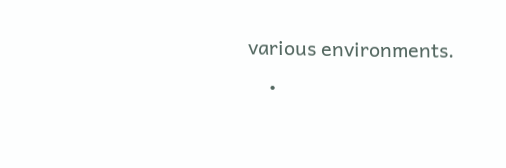various environments.
    •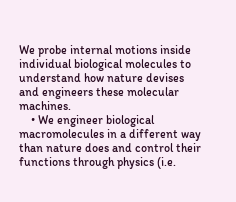We probe internal motions inside individual biological molecules to understand how nature devises and engineers these molecular machines.
    • We engineer biological macromolecules in a different way than nature does and control their functions through physics (i.e.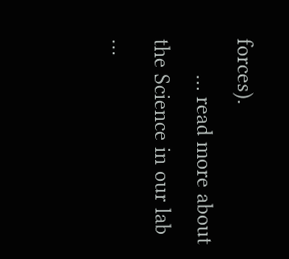forces).
      … read more about the Science in our lab …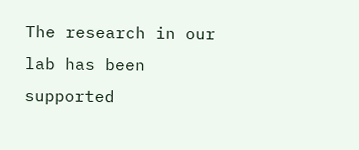The research in our lab has been supported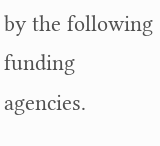by the following funding agencies.